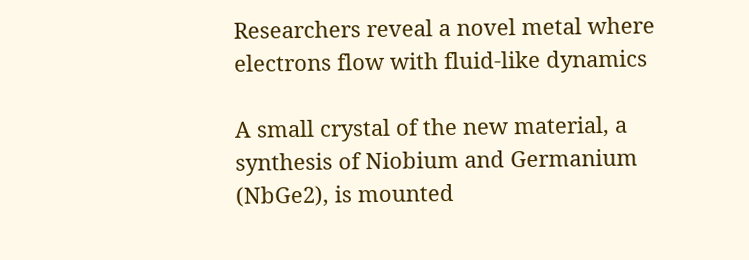Researchers reveal a novel metal where electrons flow with fluid-like dynamics

A small crystal of the new material, a synthesis of Niobium and Germanium (NbGe2), is mounted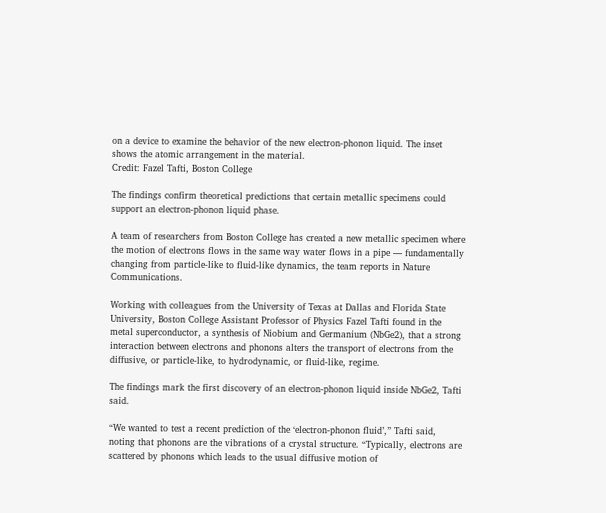on a device to examine the behavior of the new electron-phonon liquid. The inset shows the atomic arrangement in the material.
Credit: Fazel Tafti, Boston College

The findings confirm theoretical predictions that certain metallic specimens could support an electron-phonon liquid phase.

A team of researchers from Boston College has created a new metallic specimen where the motion of electrons flows in the same way water flows in a pipe — fundamentally changing from particle-like to fluid-like dynamics, the team reports in Nature Communications.

Working with colleagues from the University of Texas at Dallas and Florida State University, Boston College Assistant Professor of Physics Fazel Tafti found in the metal superconductor, a synthesis of Niobium and Germanium (NbGe2), that a strong interaction between electrons and phonons alters the transport of electrons from the diffusive, or particle-like, to hydrodynamic, or fluid-like, regime.

The findings mark the first discovery of an electron-phonon liquid inside NbGe2, Tafti said.

“We wanted to test a recent prediction of the ‘electron-phonon fluid’,” Tafti said, noting that phonons are the vibrations of a crystal structure. “Typically, electrons are scattered by phonons which leads to the usual diffusive motion of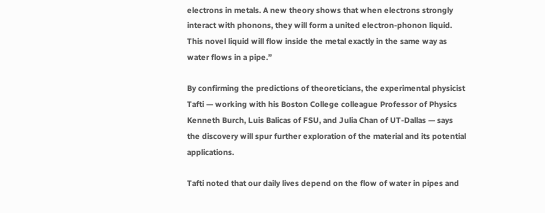electrons in metals. A new theory shows that when electrons strongly interact with phonons, they will form a united electron-phonon liquid. This novel liquid will flow inside the metal exactly in the same way as water flows in a pipe.”

By confirming the predictions of theoreticians, the experimental physicist Tafti — working with his Boston College colleague Professor of Physics Kenneth Burch, Luis Balicas of FSU, and Julia Chan of UT-Dallas — says the discovery will spur further exploration of the material and its potential applications.

Tafti noted that our daily lives depend on the flow of water in pipes and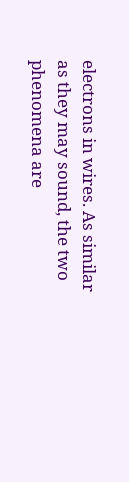electrons in wires. As similar as they may sound, the two phenomena are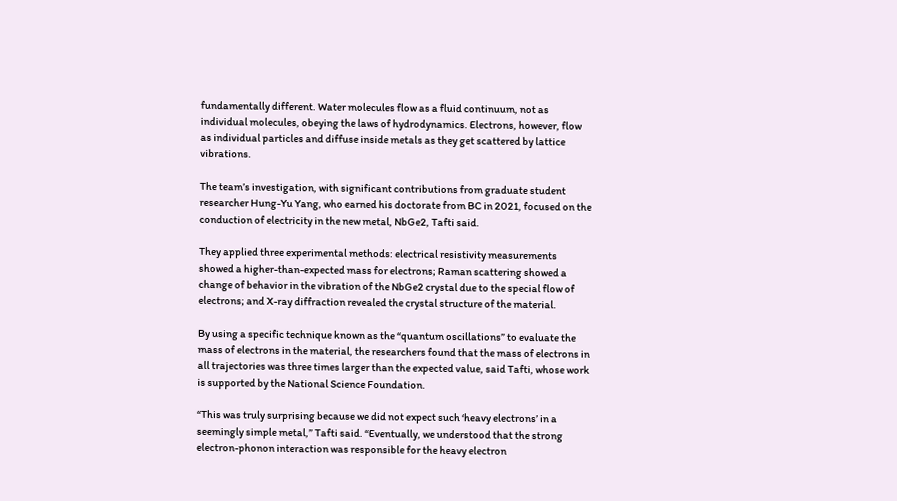fundamentally different. Water molecules flow as a fluid continuum, not as individual molecules, obeying the laws of hydrodynamics. Electrons, however, flow as individual particles and diffuse inside metals as they get scattered by lattice vibrations.

The team’s investigation, with significant contributions from graduate student researcher Hung-Yu Yang, who earned his doctorate from BC in 2021, focused on the conduction of electricity in the new metal, NbGe2, Tafti said.

They applied three experimental methods: electrical resistivity measurements showed a higher-than-expected mass for electrons; Raman scattering showed a change of behavior in the vibration of the NbGe2 crystal due to the special flow of electrons; and X-ray diffraction revealed the crystal structure of the material.

By using a specific technique known as the “quantum oscillations” to evaluate the mass of electrons in the material, the researchers found that the mass of electrons in all trajectories was three times larger than the expected value, said Tafti, whose work is supported by the National Science Foundation.

“This was truly surprising because we did not expect such ‘heavy electrons’ in a seemingly simple metal,” Tafti said. “Eventually, we understood that the strong electron-phonon interaction was responsible for the heavy electron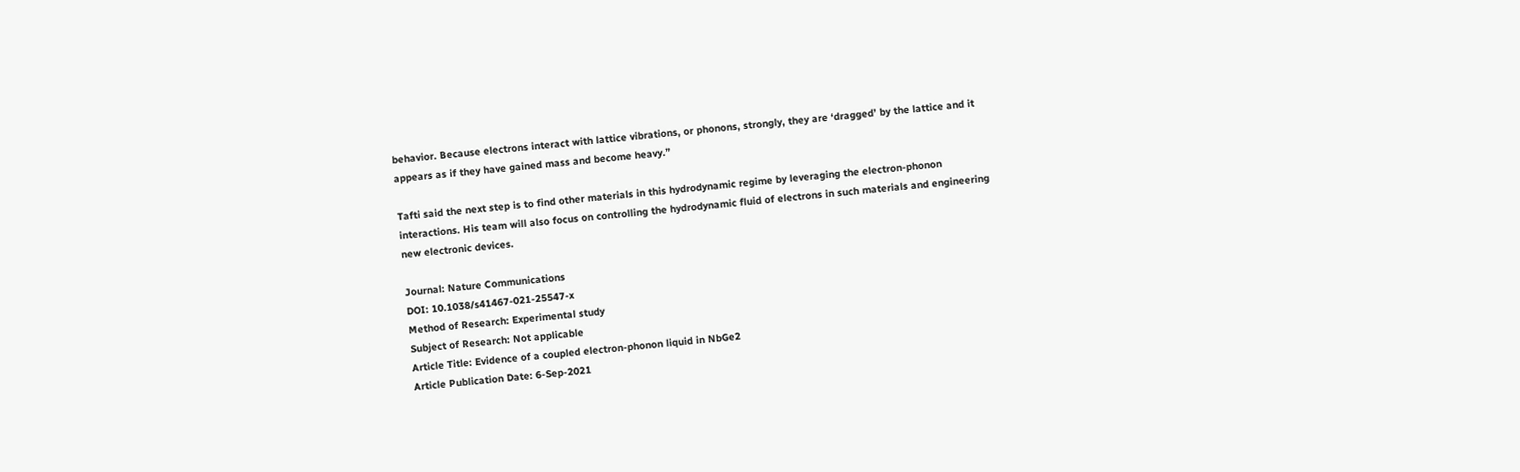behavior. Because electrons interact with lattice vibrations, or phonons, strongly, they are ‘dragged’ by the lattice and it appears as if they have gained mass and become heavy.”

Tafti said the next step is to find other materials in this hydrodynamic regime by leveraging the electron-phonon interactions. His team will also focus on controlling the hydrodynamic fluid of electrons in such materials and engineering new electronic devices.

Journal: Nature Communications
DOI: 10.1038/s41467-021-25547-x
Method of Research: Experimental study
Subject of Research: Not applicable
Article Title: Evidence of a coupled electron-phonon liquid in NbGe2
Article Publication Date: 6-Sep-2021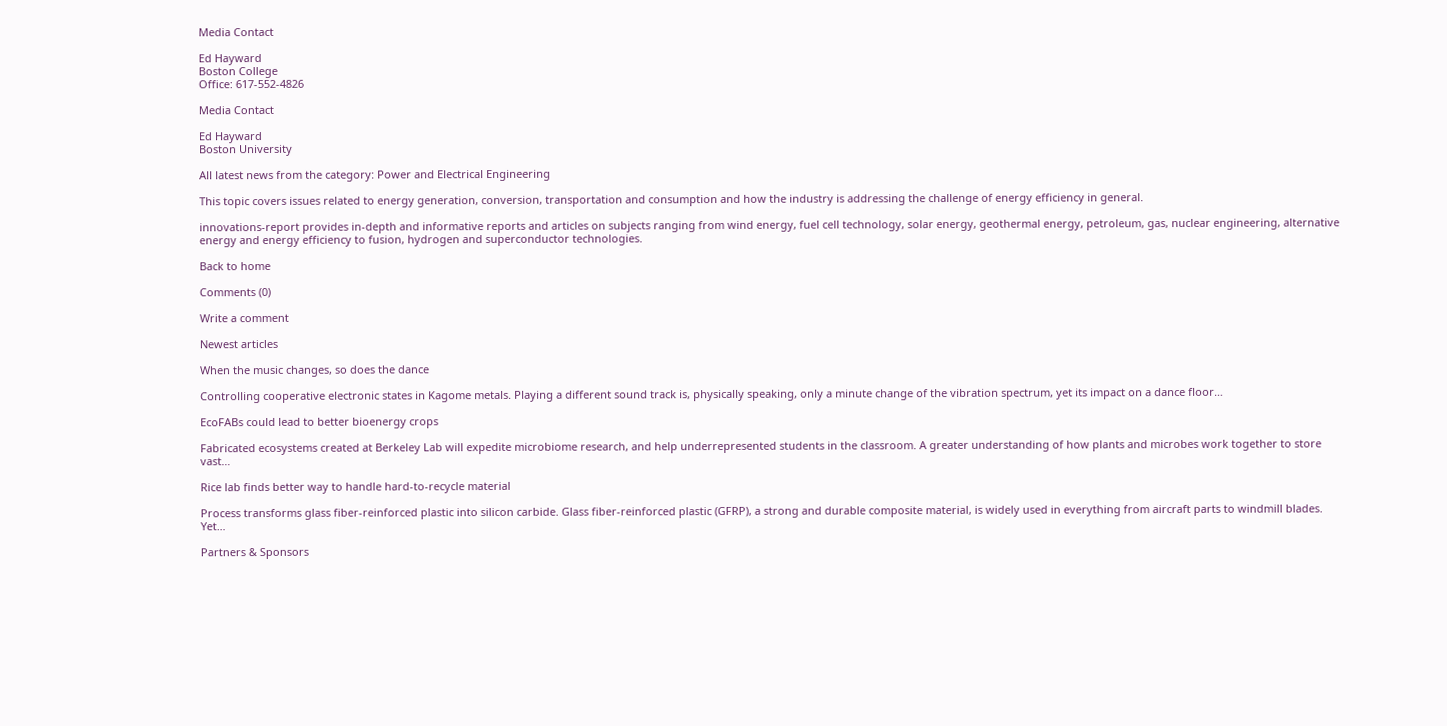Media Contact

Ed Hayward
Boston College
Office: 617-552-4826

Media Contact

Ed Hayward
Boston University

All latest news from the category: Power and Electrical Engineering

This topic covers issues related to energy generation, conversion, transportation and consumption and how the industry is addressing the challenge of energy efficiency in general.

innovations-report provides in-depth and informative reports and articles on subjects ranging from wind energy, fuel cell technology, solar energy, geothermal energy, petroleum, gas, nuclear engineering, alternative energy and energy efficiency to fusion, hydrogen and superconductor technologies.

Back to home

Comments (0)

Write a comment

Newest articles

When the music changes, so does the dance

Controlling cooperative electronic states in Kagome metals. Playing a different sound track is, physically speaking, only a minute change of the vibration spectrum, yet its impact on a dance floor…

EcoFABs could lead to better bioenergy crops

Fabricated ecosystems created at Berkeley Lab will expedite microbiome research, and help underrepresented students in the classroom. A greater understanding of how plants and microbes work together to store vast…

Rice lab finds better way to handle hard-to-recycle material

Process transforms glass fiber-reinforced plastic into silicon carbide. Glass fiber-reinforced plastic (GFRP), a strong and durable composite material, is widely used in everything from aircraft parts to windmill blades. Yet…

Partners & Sponsors